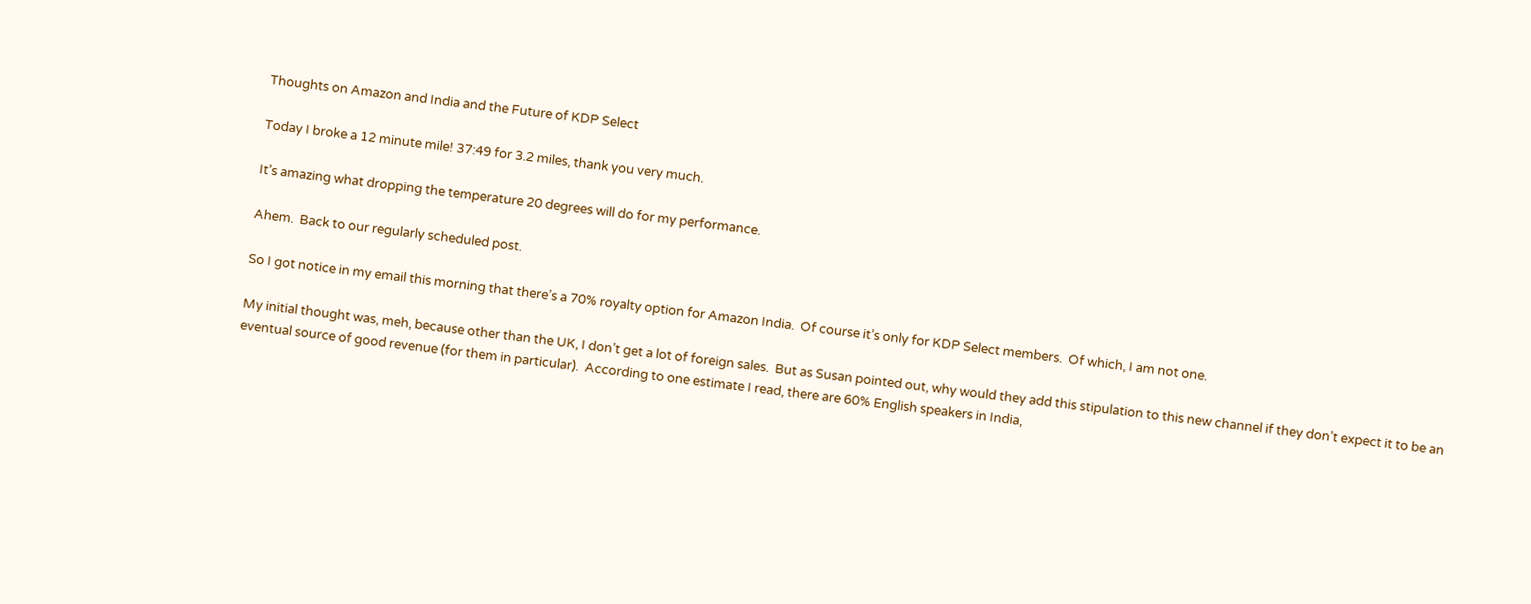Thoughts on Amazon and India and the Future of KDP Select

Today I broke a 12 minute mile! 37:49 for 3.2 miles, thank you very much.

It’s amazing what dropping the temperature 20 degrees will do for my performance.

Ahem.  Back to our regularly scheduled post.

So I got notice in my email this morning that there’s a 70% royalty option for Amazon India.  Of course it’s only for KDP Select members.  Of which, I am not one.

My initial thought was, meh, because other than the UK, I don’t get a lot of foreign sales.  But as Susan pointed out, why would they add this stipulation to this new channel if they don’t expect it to be an eventual source of good revenue (for them in particular).  According to one estimate I read, there are 60% English speakers in India,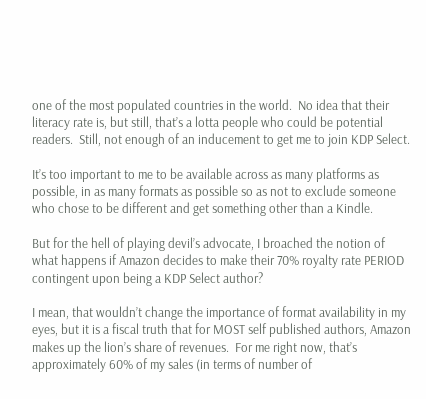one of the most populated countries in the world.  No idea that their literacy rate is, but still, that’s a lotta people who could be potential readers.  Still, not enough of an inducement to get me to join KDP Select.

It’s too important to me to be available across as many platforms as possible, in as many formats as possible so as not to exclude someone who chose to be different and get something other than a Kindle.

But for the hell of playing devil’s advocate, I broached the notion of what happens if Amazon decides to make their 70% royalty rate PERIOD contingent upon being a KDP Select author?

I mean, that wouldn’t change the importance of format availability in my eyes, but it is a fiscal truth that for MOST self published authors, Amazon makes up the lion’s share of revenues.  For me right now, that’s approximately 60% of my sales (in terms of number of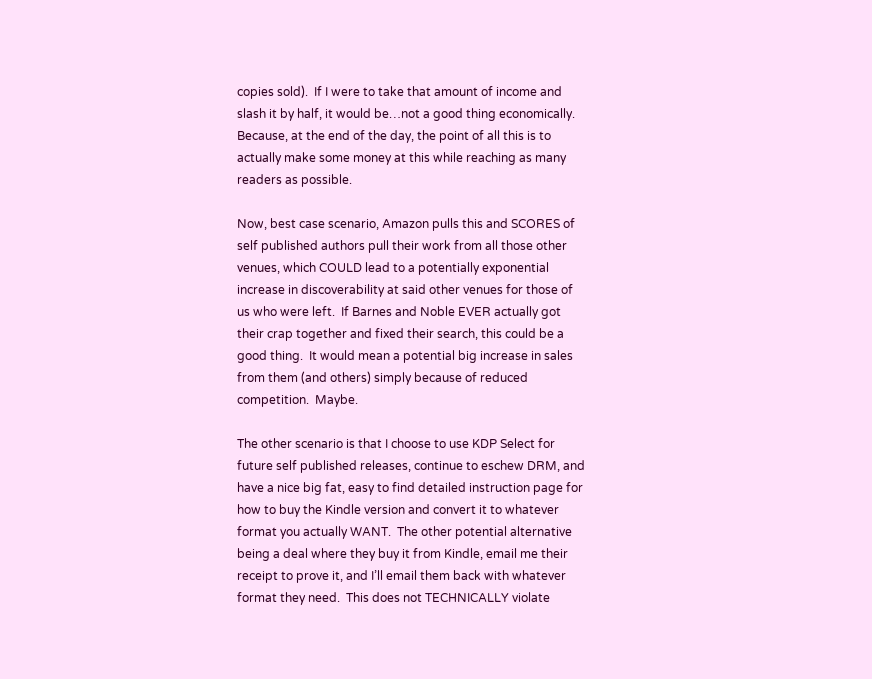copies sold).  If I were to take that amount of income and slash it by half, it would be…not a good thing economically.  Because, at the end of the day, the point of all this is to actually make some money at this while reaching as many readers as possible.

Now, best case scenario, Amazon pulls this and SCORES of self published authors pull their work from all those other venues, which COULD lead to a potentially exponential increase in discoverability at said other venues for those of us who were left.  If Barnes and Noble EVER actually got their crap together and fixed their search, this could be a good thing.  It would mean a potential big increase in sales from them (and others) simply because of reduced competition.  Maybe.

The other scenario is that I choose to use KDP Select for future self published releases, continue to eschew DRM, and have a nice big fat, easy to find detailed instruction page for how to buy the Kindle version and convert it to whatever format you actually WANT.  The other potential alternative being a deal where they buy it from Kindle, email me their receipt to prove it, and I’ll email them back with whatever format they need.  This does not TECHNICALLY violate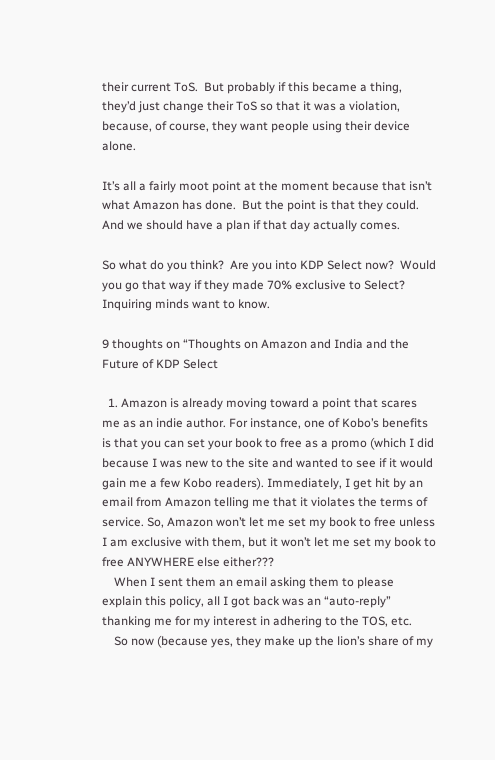their current ToS.  But probably if this became a thing, they’d just change their ToS so that it was a violation, because, of course, they want people using their device alone.

It’s all a fairly moot point at the moment because that isn’t what Amazon has done.  But the point is that they could.  And we should have a plan if that day actually comes.

So what do you think?  Are you into KDP Select now?  Would you go that way if they made 70% exclusive to Select?  Inquiring minds want to know.

9 thoughts on “Thoughts on Amazon and India and the Future of KDP Select

  1. Amazon is already moving toward a point that scares me as an indie author. For instance, one of Kobo’s benefits is that you can set your book to free as a promo (which I did because I was new to the site and wanted to see if it would gain me a few Kobo readers). Immediately, I get hit by an email from Amazon telling me that it violates the terms of service. So, Amazon won’t let me set my book to free unless I am exclusive with them, but it won’t let me set my book to free ANYWHERE else either???
    When I sent them an email asking them to please explain this policy, all I got back was an “auto-reply” thanking me for my interest in adhering to the TOS, etc.
    So now (because yes, they make up the lion’s share of my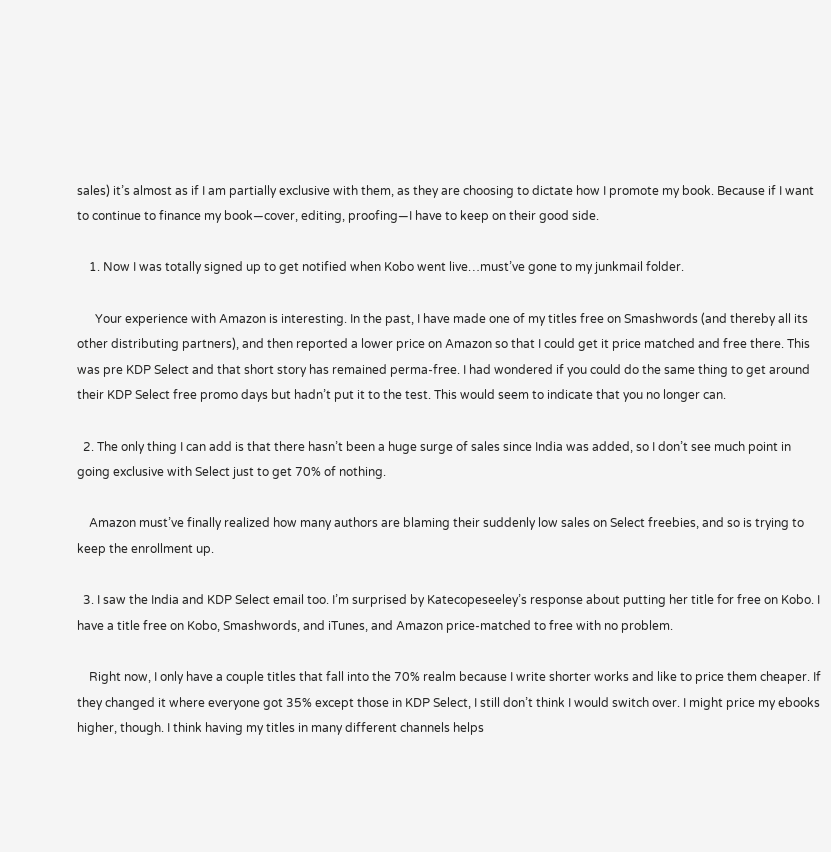sales) it’s almost as if I am partially exclusive with them, as they are choosing to dictate how I promote my book. Because if I want to continue to finance my book—cover, editing, proofing—I have to keep on their good side.

    1. Now I was totally signed up to get notified when Kobo went live…must’ve gone to my junkmail folder.

      Your experience with Amazon is interesting. In the past, I have made one of my titles free on Smashwords (and thereby all its other distributing partners), and then reported a lower price on Amazon so that I could get it price matched and free there. This was pre KDP Select and that short story has remained perma-free. I had wondered if you could do the same thing to get around their KDP Select free promo days but hadn’t put it to the test. This would seem to indicate that you no longer can.

  2. The only thing I can add is that there hasn’t been a huge surge of sales since India was added, so I don’t see much point in going exclusive with Select just to get 70% of nothing.

    Amazon must’ve finally realized how many authors are blaming their suddenly low sales on Select freebies, and so is trying to keep the enrollment up.

  3. I saw the India and KDP Select email too. I’m surprised by Katecopeseeley’s response about putting her title for free on Kobo. I have a title free on Kobo, Smashwords, and iTunes, and Amazon price-matched to free with no problem.

    Right now, I only have a couple titles that fall into the 70% realm because I write shorter works and like to price them cheaper. If they changed it where everyone got 35% except those in KDP Select, I still don’t think I would switch over. I might price my ebooks higher, though. I think having my titles in many different channels helps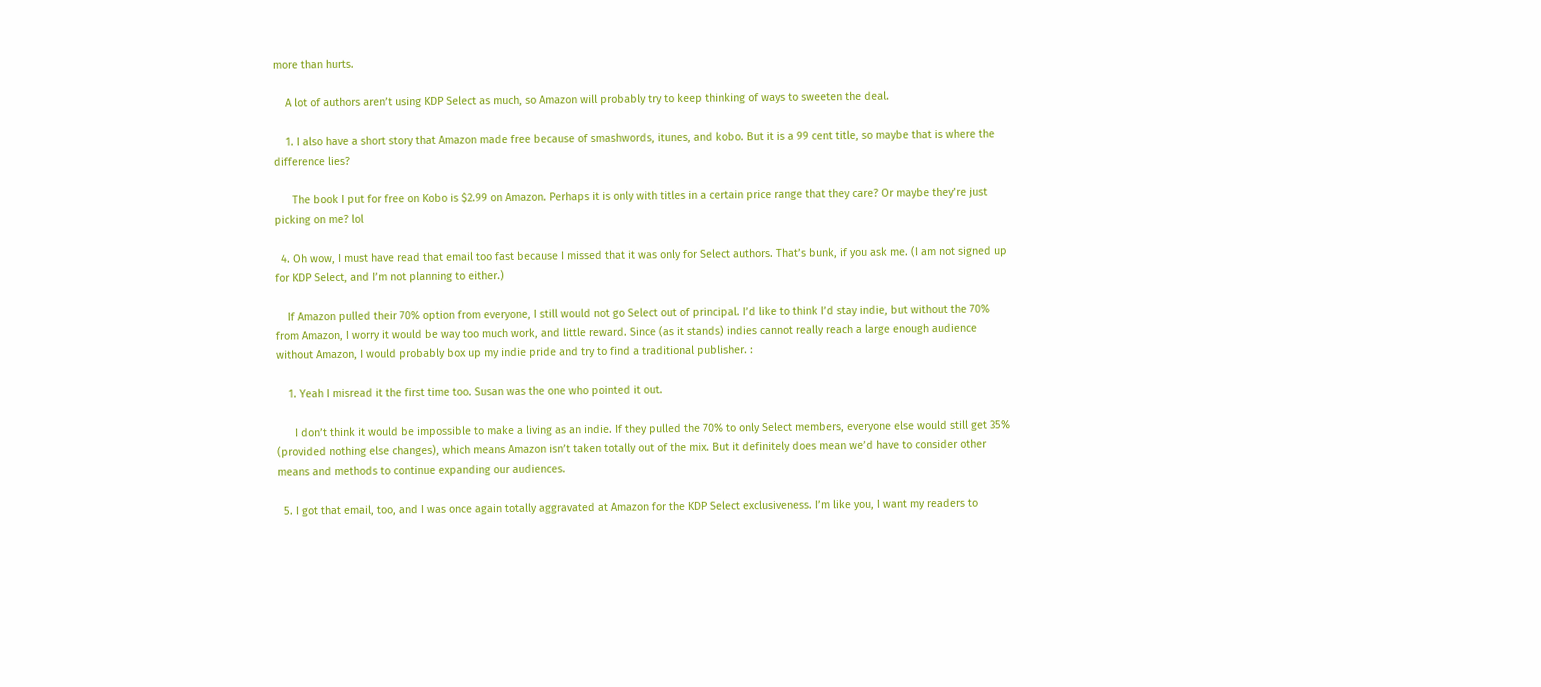more than hurts.

    A lot of authors aren’t using KDP Select as much, so Amazon will probably try to keep thinking of ways to sweeten the deal.

    1. I also have a short story that Amazon made free because of smashwords, itunes, and kobo. But it is a 99 cent title, so maybe that is where the difference lies?

      The book I put for free on Kobo is $2.99 on Amazon. Perhaps it is only with titles in a certain price range that they care? Or maybe they’re just picking on me? lol

  4. Oh wow, I must have read that email too fast because I missed that it was only for Select authors. That’s bunk, if you ask me. (I am not signed up for KDP Select, and I’m not planning to either.)

    If Amazon pulled their 70% option from everyone, I still would not go Select out of principal. I’d like to think I’d stay indie, but without the 70% from Amazon, I worry it would be way too much work, and little reward. Since (as it stands) indies cannot really reach a large enough audience without Amazon, I would probably box up my indie pride and try to find a traditional publisher. :

    1. Yeah I misread it the first time too. Susan was the one who pointed it out.

      I don’t think it would be impossible to make a living as an indie. If they pulled the 70% to only Select members, everyone else would still get 35% (provided nothing else changes), which means Amazon isn’t taken totally out of the mix. But it definitely does mean we’d have to consider other means and methods to continue expanding our audiences.

  5. I got that email, too, and I was once again totally aggravated at Amazon for the KDP Select exclusiveness. I’m like you, I want my readers to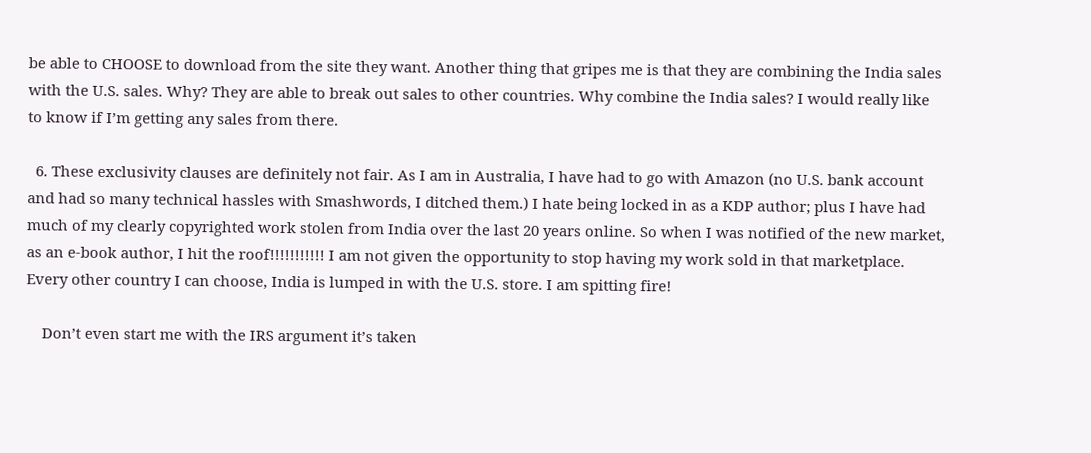be able to CHOOSE to download from the site they want. Another thing that gripes me is that they are combining the India sales with the U.S. sales. Why? They are able to break out sales to other countries. Why combine the India sales? I would really like to know if I’m getting any sales from there.

  6. These exclusivity clauses are definitely not fair. As I am in Australia, I have had to go with Amazon (no U.S. bank account and had so many technical hassles with Smashwords, I ditched them.) I hate being locked in as a KDP author; plus I have had much of my clearly copyrighted work stolen from India over the last 20 years online. So when I was notified of the new market, as an e-book author, I hit the roof!!!!!!!!!!! I am not given the opportunity to stop having my work sold in that marketplace. Every other country I can choose, India is lumped in with the U.S. store. I am spitting fire!

    Don’t even start me with the IRS argument it’s taken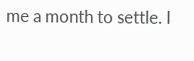me a month to settle. I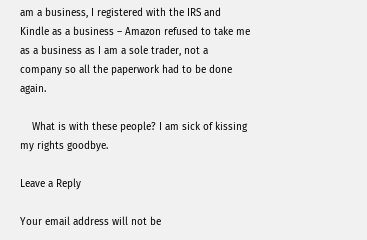am a business, I registered with the IRS and Kindle as a business – Amazon refused to take me as a business as I am a sole trader, not a company so all the paperwork had to be done again.

    What is with these people? I am sick of kissing my rights goodbye.

Leave a Reply

Your email address will not be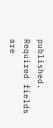published. Required fields are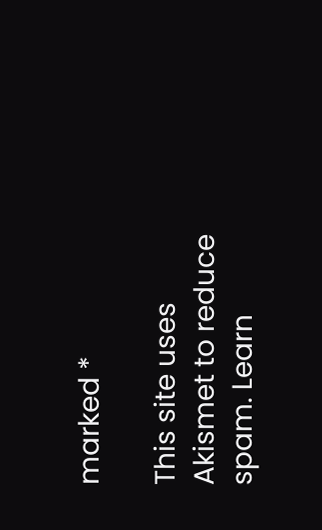marked *

This site uses Akismet to reduce spam. Learn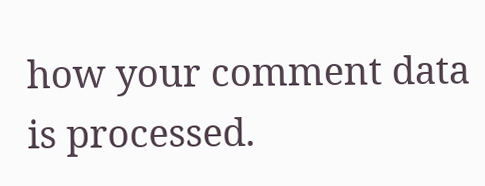how your comment data is processed.